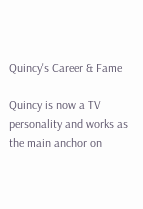Quincy's Career & Fame

Quincy is now a TV personality and works as the main anchor on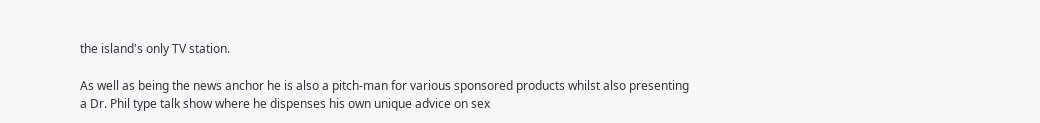the island's only TV station.

As well as being the news anchor he is also a pitch-man for various sponsored products whilst also presenting a Dr. Phil type talk show where he dispenses his own unique advice on sex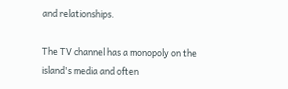and relationships.

The TV channel has a monopoly on the island's media and often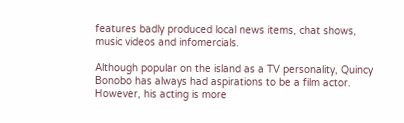features badly produced local news items, chat shows, music videos and infomercials.

Although popular on the island as a TV personality, Quincy Bonobo has always had aspirations to be a film actor.
However, his acting is more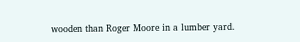wooden than Roger Moore in a lumber yard.